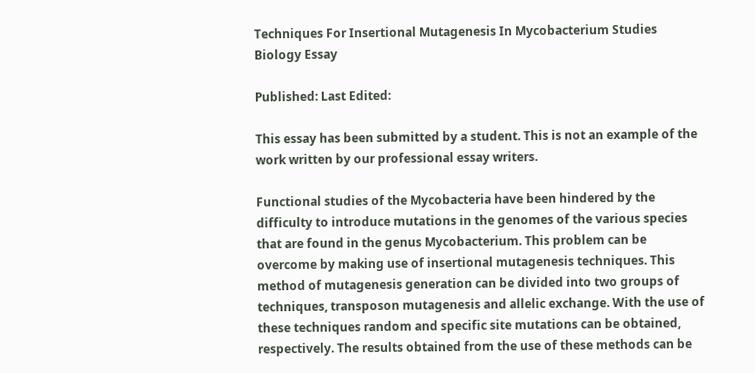Techniques For Insertional Mutagenesis In Mycobacterium Studies Biology Essay

Published: Last Edited:

This essay has been submitted by a student. This is not an example of the work written by our professional essay writers.

Functional studies of the Mycobacteria have been hindered by the difficulty to introduce mutations in the genomes of the various species that are found in the genus Mycobacterium. This problem can be overcome by making use of insertional mutagenesis techniques. This method of mutagenesis generation can be divided into two groups of techniques, transposon mutagenesis and allelic exchange. With the use of these techniques random and specific site mutations can be obtained, respectively. The results obtained from the use of these methods can be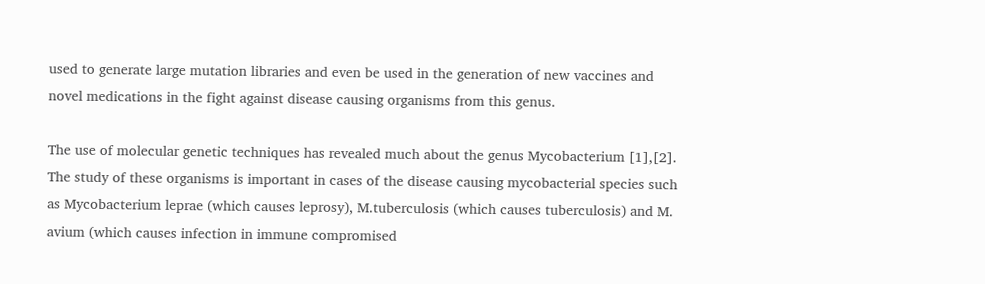used to generate large mutation libraries and even be used in the generation of new vaccines and novel medications in the fight against disease causing organisms from this genus.

The use of molecular genetic techniques has revealed much about the genus Mycobacterium [1],[2]. The study of these organisms is important in cases of the disease causing mycobacterial species such as Mycobacterium leprae (which causes leprosy), M.tuberculosis (which causes tuberculosis) and M. avium (which causes infection in immune compromised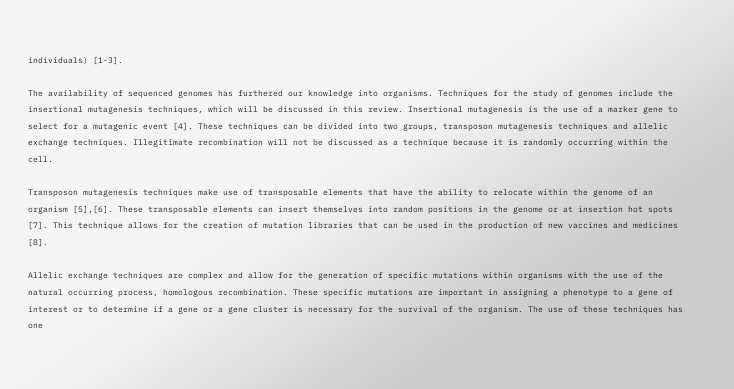individuals) [1-3].

The availability of sequenced genomes has furthered our knowledge into organisms. Techniques for the study of genomes include the insertional mutagenesis techniques, which will be discussed in this review. Insertional mutagenesis is the use of a marker gene to select for a mutagenic event [4]. These techniques can be divided into two groups, transposon mutagenesis techniques and allelic exchange techniques. Illegitimate recombination will not be discussed as a technique because it is randomly occurring within the cell.

Transposon mutagenesis techniques make use of transposable elements that have the ability to relocate within the genome of an organism [5],[6]. These transposable elements can insert themselves into random positions in the genome or at insertion hot spots [7]. This technique allows for the creation of mutation libraries that can be used in the production of new vaccines and medicines [8].

Allelic exchange techniques are complex and allow for the generation of specific mutations within organisms with the use of the natural occurring process, homologous recombination. These specific mutations are important in assigning a phenotype to a gene of interest or to determine if a gene or a gene cluster is necessary for the survival of the organism. The use of these techniques has one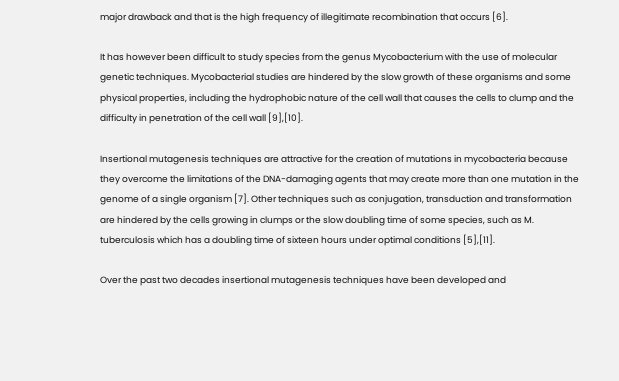major drawback and that is the high frequency of illegitimate recombination that occurs [6].

It has however been difficult to study species from the genus Mycobacterium with the use of molecular genetic techniques. Mycobacterial studies are hindered by the slow growth of these organisms and some physical properties, including the hydrophobic nature of the cell wall that causes the cells to clump and the difficulty in penetration of the cell wall [9],[10].

Insertional mutagenesis techniques are attractive for the creation of mutations in mycobacteria because they overcome the limitations of the DNA-damaging agents that may create more than one mutation in the genome of a single organism [7]. Other techniques such as conjugation, transduction and transformation are hindered by the cells growing in clumps or the slow doubling time of some species, such as M. tuberculosis which has a doubling time of sixteen hours under optimal conditions [5],[11].

Over the past two decades insertional mutagenesis techniques have been developed and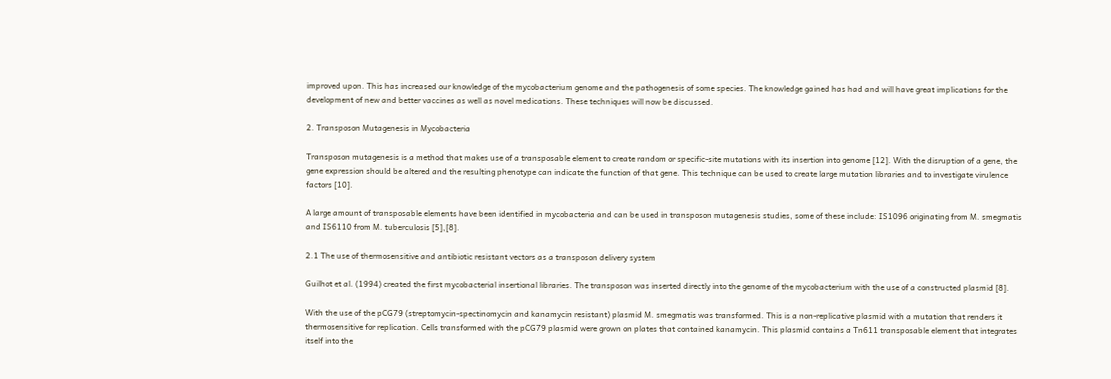improved upon. This has increased our knowledge of the mycobacterium genome and the pathogenesis of some species. The knowledge gained has had and will have great implications for the development of new and better vaccines as well as novel medications. These techniques will now be discussed.

2. Transposon Mutagenesis in Mycobacteria

Transposon mutagenesis is a method that makes use of a transposable element to create random or specific-site mutations with its insertion into genome [12]. With the disruption of a gene, the gene expression should be altered and the resulting phenotype can indicate the function of that gene. This technique can be used to create large mutation libraries and to investigate virulence factors [10].

A large amount of transposable elements have been identified in mycobacteria and can be used in transposon mutagenesis studies, some of these include: IS1096 originating from M. smegmatis and IS6110 from M. tuberculosis [5],[8].

2.1 The use of thermosensitive and antibiotic resistant vectors as a transposon delivery system

Guilhot et al. (1994) created the first mycobacterial insertional libraries. The transposon was inserted directly into the genome of the mycobacterium with the use of a constructed plasmid [8].

With the use of the pCG79 (streptomycin-spectinomycin and kanamycin resistant) plasmid M. smegmatis was transformed. This is a non-replicative plasmid with a mutation that renders it thermosensitive for replication. Cells transformed with the pCG79 plasmid were grown on plates that contained kanamycin. This plasmid contains a Tn611 transposable element that integrates itself into the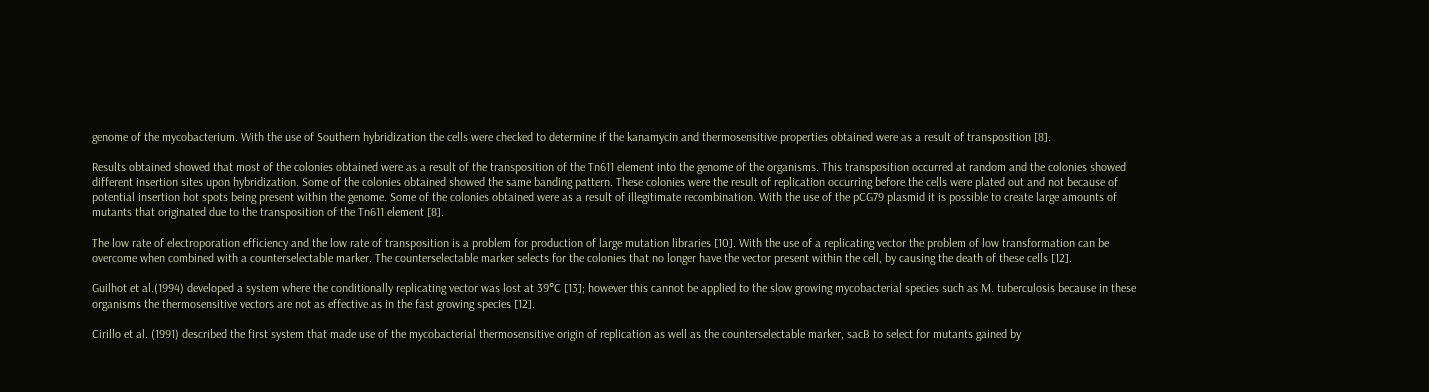genome of the mycobacterium. With the use of Southern hybridization the cells were checked to determine if the kanamycin and thermosensitive properties obtained were as a result of transposition [8].

Results obtained showed that most of the colonies obtained were as a result of the transposition of the Tn611 element into the genome of the organisms. This transposition occurred at random and the colonies showed different insertion sites upon hybridization. Some of the colonies obtained showed the same banding pattern. These colonies were the result of replication occurring before the cells were plated out and not because of potential insertion hot spots being present within the genome. Some of the colonies obtained were as a result of illegitimate recombination. With the use of the pCG79 plasmid it is possible to create large amounts of mutants that originated due to the transposition of the Tn611 element [8].

The low rate of electroporation efficiency and the low rate of transposition is a problem for production of large mutation libraries [10]. With the use of a replicating vector the problem of low transformation can be overcome when combined with a counterselectable marker. The counterselectable marker selects for the colonies that no longer have the vector present within the cell, by causing the death of these cells [12].

Guilhot et al.(1994) developed a system where the conditionally replicating vector was lost at 39°C [13]; however this cannot be applied to the slow growing mycobacterial species such as M. tuberculosis because in these organisms the thermosensitive vectors are not as effective as in the fast growing species [12].

Cirillo et al. (1991) described the first system that made use of the mycobacterial thermosensitive origin of replication as well as the counterselectable marker, sacB to select for mutants gained by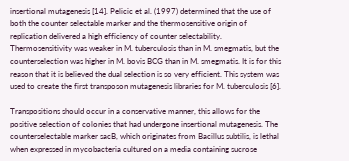insertional mutagenesis [14]. Pelicic et al. (1997) determined that the use of both the counter selectable marker and the thermosensitive origin of replication delivered a high efficiency of counter selectability. Thermosensitivity was weaker in M. tuberculosis than in M. smegmatis, but the counterselection was higher in M. bovis BCG than in M. smegmatis. It is for this reason that it is believed the dual selection is so very efficient. This system was used to create the first transposon mutagenesis libraries for M. tuberculosis [6].

Transpositions should occur in a conservative manner, this allows for the positive selection of colonies that had undergone insertional mutagenesis. The counterselectable marker sacB, which originates from Bacillus subtilis, is lethal when expressed in mycobacteria cultured on a media containing sucrose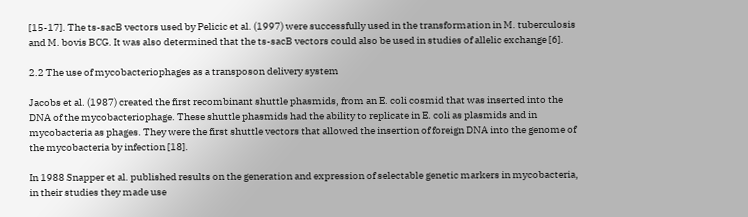[15-17]. The ts-sacB vectors used by Pelicic et al. (1997) were successfully used in the transformation in M. tuberculosis and M. bovis BCG. It was also determined that the ts-sacB vectors could also be used in studies of allelic exchange [6].

2.2 The use of mycobacteriophages as a transposon delivery system

Jacobs et al. (1987) created the first recombinant shuttle phasmids, from an E. coli cosmid that was inserted into the DNA of the mycobacteriophage. These shuttle phasmids had the ability to replicate in E. coli as plasmids and in mycobacteria as phages. They were the first shuttle vectors that allowed the insertion of foreign DNA into the genome of the mycobacteria by infection [18].

In 1988 Snapper et al. published results on the generation and expression of selectable genetic markers in mycobacteria, in their studies they made use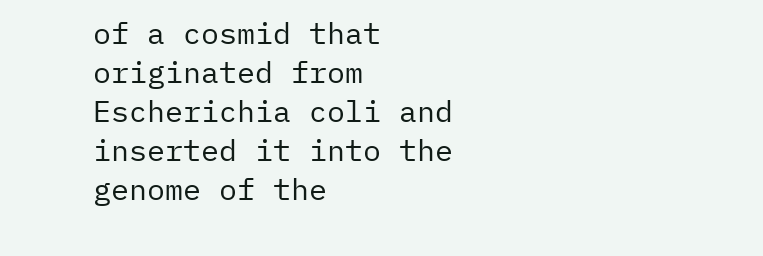of a cosmid that originated from Escherichia coli and inserted it into the genome of the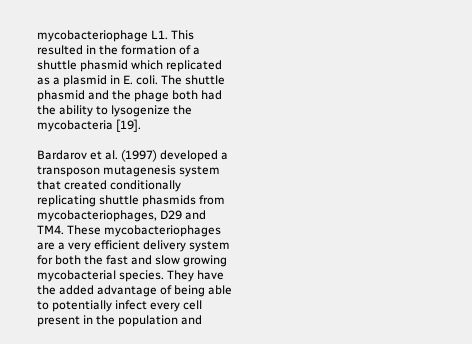mycobacteriophage L1. This resulted in the formation of a shuttle phasmid which replicated as a plasmid in E. coli. The shuttle phasmid and the phage both had the ability to lysogenize the mycobacteria [19].

Bardarov et al. (1997) developed a transposon mutagenesis system that created conditionally replicating shuttle phasmids from mycobacteriophages, D29 and TM4. These mycobacteriophages are a very efficient delivery system for both the fast and slow growing mycobacterial species. They have the added advantage of being able to potentially infect every cell present in the population and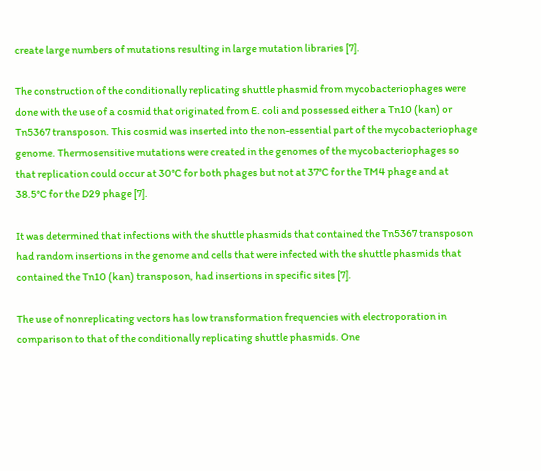create large numbers of mutations resulting in large mutation libraries [7].

The construction of the conditionally replicating shuttle phasmid from mycobacteriophages were done with the use of a cosmid that originated from E. coli and possessed either a Tn10 (kan) or Tn5367 transposon. This cosmid was inserted into the non-essential part of the mycobacteriophage genome. Thermosensitive mutations were created in the genomes of the mycobacteriophages so that replication could occur at 30°C for both phages but not at 37°C for the TM4 phage and at 38.5°C for the D29 phage [7].

It was determined that infections with the shuttle phasmids that contained the Tn5367 transposon had random insertions in the genome and cells that were infected with the shuttle phasmids that contained the Tn10 (kan) transposon, had insertions in specific sites [7].

The use of nonreplicating vectors has low transformation frequencies with electroporation in comparison to that of the conditionally replicating shuttle phasmids. One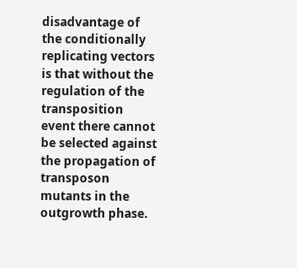disadvantage of the conditionally replicating vectors is that without the regulation of the transposition event there cannot be selected against the propagation of transposon mutants in the outgrowth phase.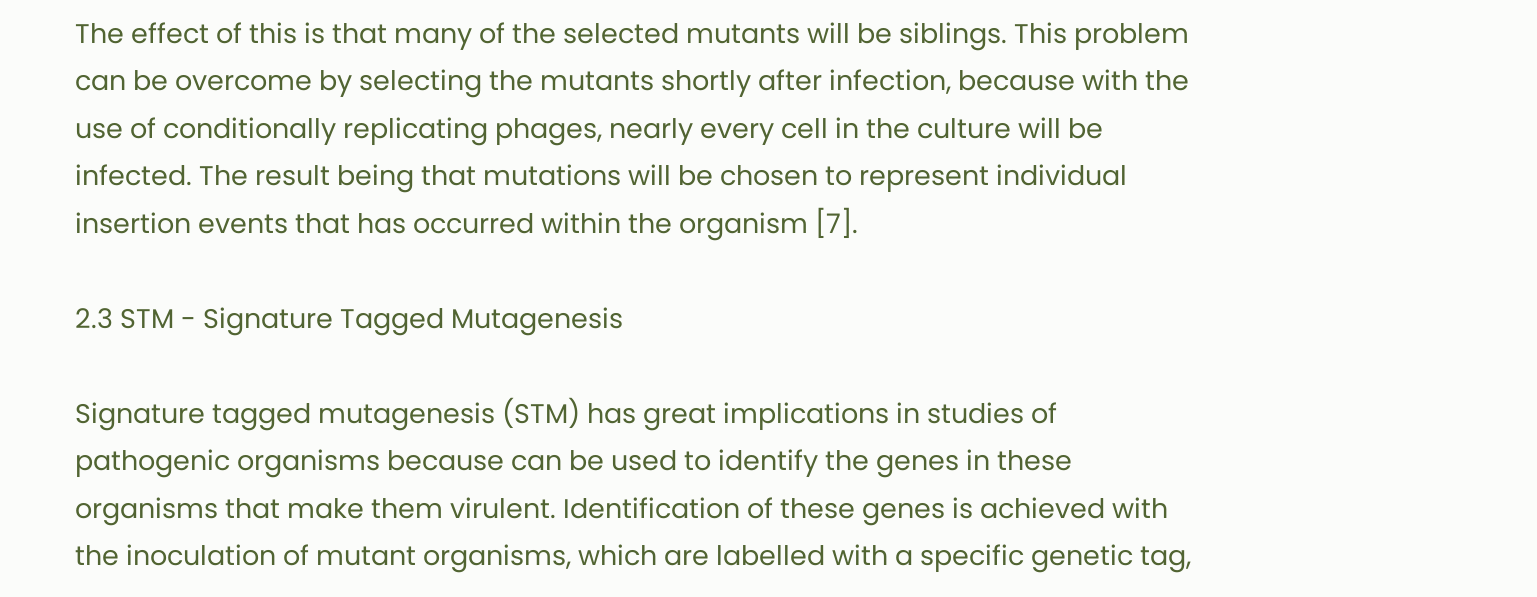The effect of this is that many of the selected mutants will be siblings. This problem can be overcome by selecting the mutants shortly after infection, because with the use of conditionally replicating phages, nearly every cell in the culture will be infected. The result being that mutations will be chosen to represent individual insertion events that has occurred within the organism [7].

2.3 STM - Signature Tagged Mutagenesis

Signature tagged mutagenesis (STM) has great implications in studies of pathogenic organisms because can be used to identify the genes in these organisms that make them virulent. Identification of these genes is achieved with the inoculation of mutant organisms, which are labelled with a specific genetic tag,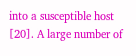into a susceptible host [20]. A large number of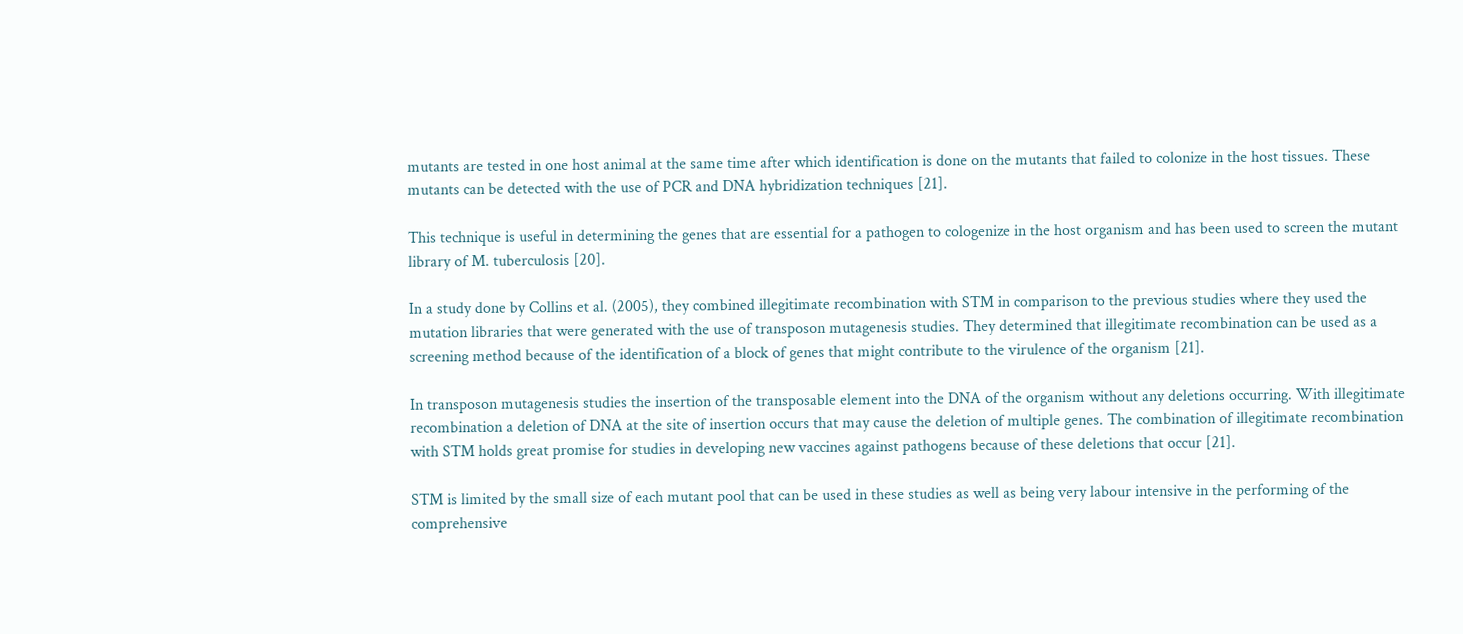mutants are tested in one host animal at the same time after which identification is done on the mutants that failed to colonize in the host tissues. These mutants can be detected with the use of PCR and DNA hybridization techniques [21].

This technique is useful in determining the genes that are essential for a pathogen to cologenize in the host organism and has been used to screen the mutant library of M. tuberculosis [20].

In a study done by Collins et al. (2005), they combined illegitimate recombination with STM in comparison to the previous studies where they used the mutation libraries that were generated with the use of transposon mutagenesis studies. They determined that illegitimate recombination can be used as a screening method because of the identification of a block of genes that might contribute to the virulence of the organism [21].

In transposon mutagenesis studies the insertion of the transposable element into the DNA of the organism without any deletions occurring. With illegitimate recombination a deletion of DNA at the site of insertion occurs that may cause the deletion of multiple genes. The combination of illegitimate recombination with STM holds great promise for studies in developing new vaccines against pathogens because of these deletions that occur [21].

STM is limited by the small size of each mutant pool that can be used in these studies as well as being very labour intensive in the performing of the comprehensive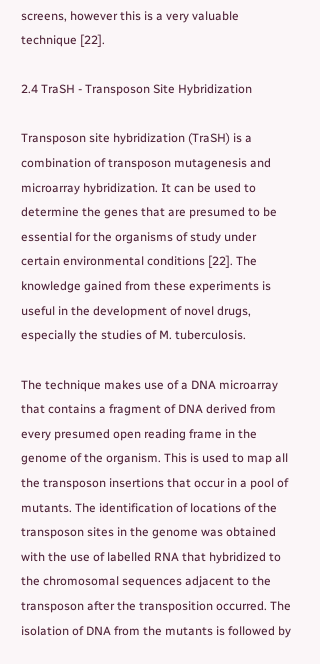screens, however this is a very valuable technique [22].

2.4 TraSH - Transposon Site Hybridization

Transposon site hybridization (TraSH) is a combination of transposon mutagenesis and microarray hybridization. It can be used to determine the genes that are presumed to be essential for the organisms of study under certain environmental conditions [22]. The knowledge gained from these experiments is useful in the development of novel drugs, especially the studies of M. tuberculosis.

The technique makes use of a DNA microarray that contains a fragment of DNA derived from every presumed open reading frame in the genome of the organism. This is used to map all the transposon insertions that occur in a pool of mutants. The identification of locations of the transposon sites in the genome was obtained with the use of labelled RNA that hybridized to the chromosomal sequences adjacent to the transposon after the transposition occurred. The isolation of DNA from the mutants is followed by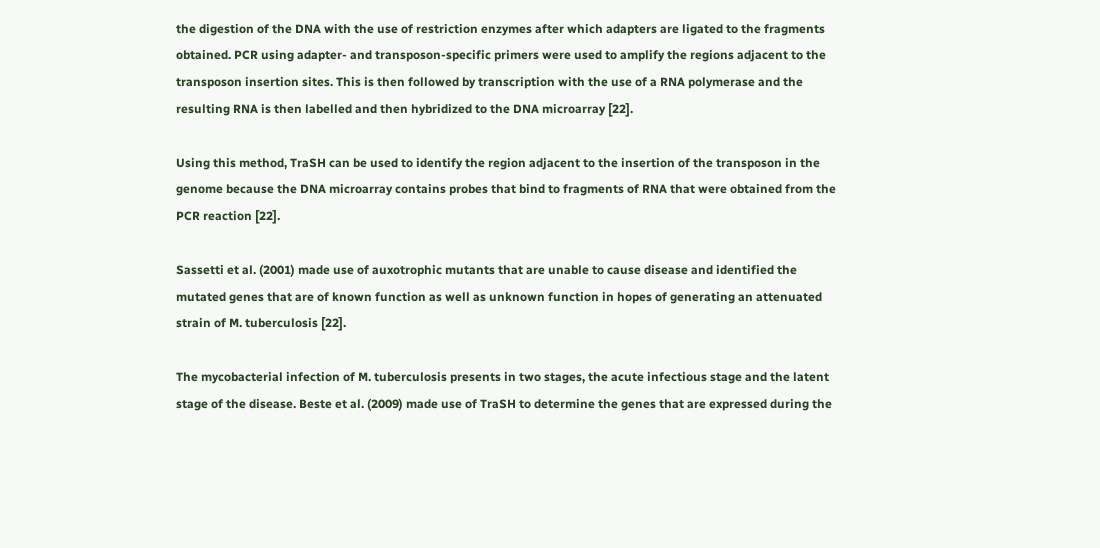the digestion of the DNA with the use of restriction enzymes after which adapters are ligated to the fragments obtained. PCR using adapter- and transposon-specific primers were used to amplify the regions adjacent to the transposon insertion sites. This is then followed by transcription with the use of a RNA polymerase and the resulting RNA is then labelled and then hybridized to the DNA microarray [22].

Using this method, TraSH can be used to identify the region adjacent to the insertion of the transposon in the genome because the DNA microarray contains probes that bind to fragments of RNA that were obtained from the PCR reaction [22].

Sassetti et al. (2001) made use of auxotrophic mutants that are unable to cause disease and identified the mutated genes that are of known function as well as unknown function in hopes of generating an attenuated strain of M. tuberculosis [22].

The mycobacterial infection of M. tuberculosis presents in two stages, the acute infectious stage and the latent stage of the disease. Beste et al. (2009) made use of TraSH to determine the genes that are expressed during the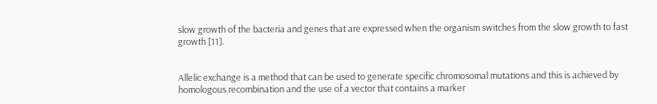slow growth of the bacteria and genes that are expressed when the organism switches from the slow growth to fast growth [11].


Allelic exchange is a method that can be used to generate specific chromosomal mutations and this is achieved by homologous recombination and the use of a vector that contains a marker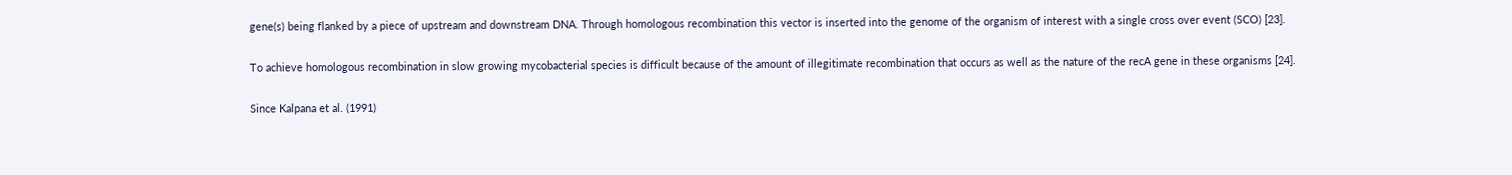gene(s) being flanked by a piece of upstream and downstream DNA. Through homologous recombination this vector is inserted into the genome of the organism of interest with a single cross over event (SCO) [23].

To achieve homologous recombination in slow growing mycobacterial species is difficult because of the amount of illegitimate recombination that occurs as well as the nature of the recA gene in these organisms [24].

Since Kalpana et al. (1991)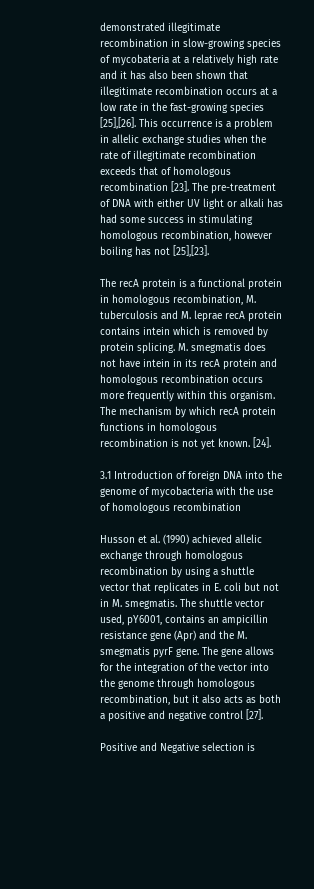demonstrated illegitimate recombination in slow-growing species of mycobateria at a relatively high rate and it has also been shown that illegitimate recombination occurs at a low rate in the fast-growing species [25],[26]. This occurrence is a problem in allelic exchange studies when the rate of illegitimate recombination exceeds that of homologous recombination [23]. The pre-treatment of DNA with either UV light or alkali has had some success in stimulating homologous recombination, however boiling has not [25],[23].

The recA protein is a functional protein in homologous recombination, M. tuberculosis and M. leprae recA protein contains intein which is removed by protein splicing. M. smegmatis does not have intein in its recA protein and homologous recombination occurs more frequently within this organism. The mechanism by which recA protein functions in homologous recombination is not yet known. [24].

3.1 Introduction of foreign DNA into the genome of mycobacteria with the use of homologous recombination

Husson et al. (1990) achieved allelic exchange through homologous recombination by using a shuttle vector that replicates in E. coli but not in M. smegmatis. The shuttle vector used, pY6001, contains an ampicillin resistance gene (Apr) and the M. smegmatis pyrF gene. The gene allows for the integration of the vector into the genome through homologous recombination, but it also acts as both a positive and negative control [27].

Positive and Negative selection is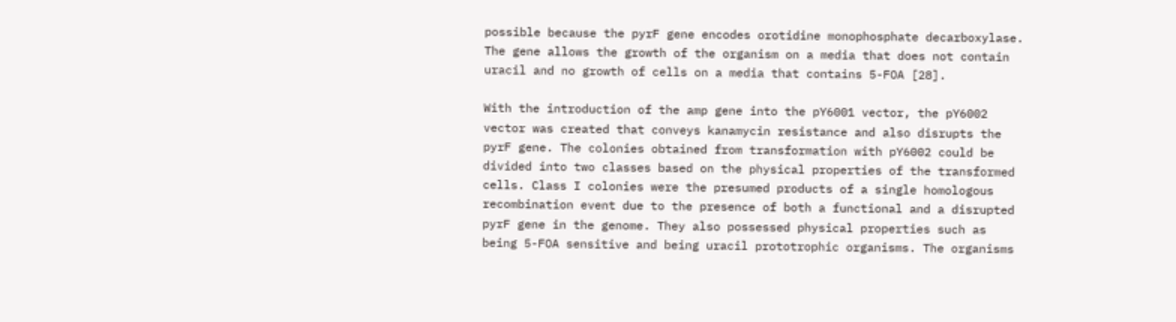possible because the pyrF gene encodes orotidine monophosphate decarboxylase. The gene allows the growth of the organism on a media that does not contain uracil and no growth of cells on a media that contains 5-FOA [28].

With the introduction of the amp gene into the pY6001 vector, the pY6002 vector was created that conveys kanamycin resistance and also disrupts the pyrF gene. The colonies obtained from transformation with pY6002 could be divided into two classes based on the physical properties of the transformed cells. Class I colonies were the presumed products of a single homologous recombination event due to the presence of both a functional and a disrupted pyrF gene in the genome. They also possessed physical properties such as being 5-FOA sensitive and being uracil prototrophic organisms. The organisms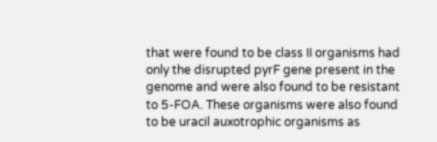that were found to be class II organisms had only the disrupted pyrF gene present in the genome and were also found to be resistant to 5-FOA. These organisms were also found to be uracil auxotrophic organisms as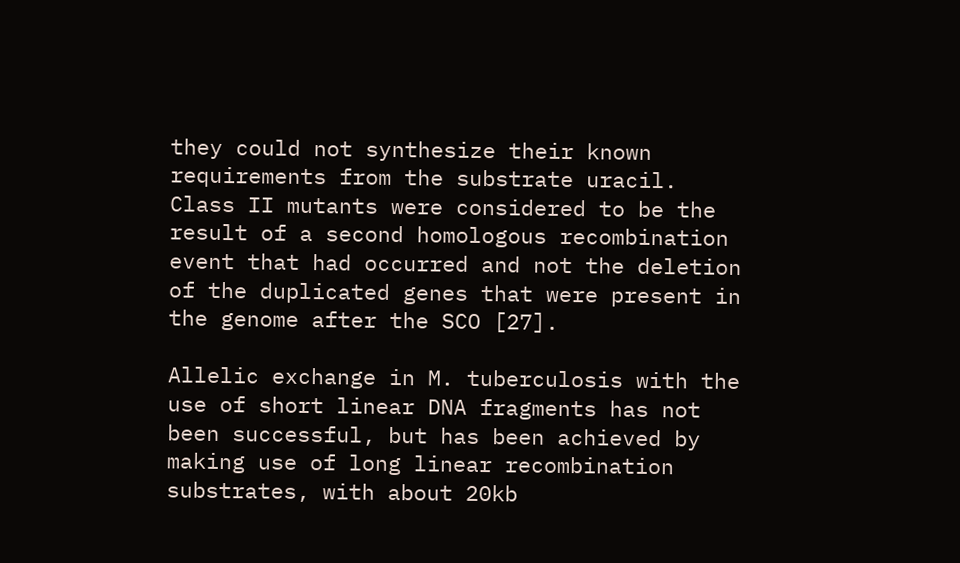they could not synthesize their known requirements from the substrate uracil. Class II mutants were considered to be the result of a second homologous recombination event that had occurred and not the deletion of the duplicated genes that were present in the genome after the SCO [27].

Allelic exchange in M. tuberculosis with the use of short linear DNA fragments has not been successful, but has been achieved by making use of long linear recombination substrates, with about 20kb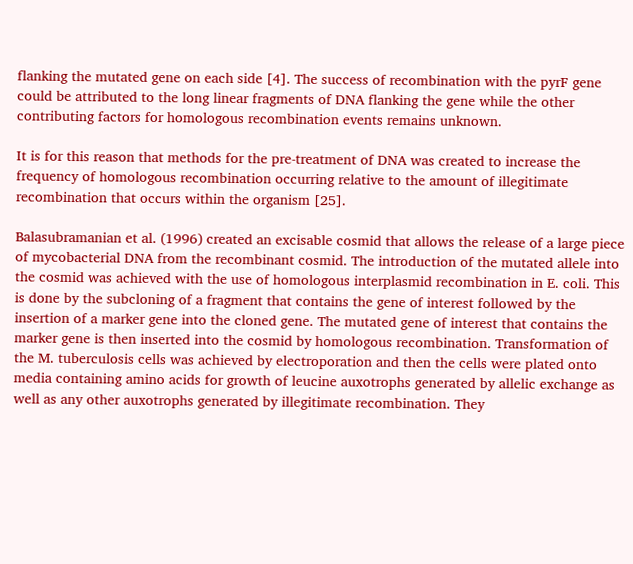flanking the mutated gene on each side [4]. The success of recombination with the pyrF gene could be attributed to the long linear fragments of DNA flanking the gene while the other contributing factors for homologous recombination events remains unknown.

It is for this reason that methods for the pre-treatment of DNA was created to increase the frequency of homologous recombination occurring relative to the amount of illegitimate recombination that occurs within the organism [25].

Balasubramanian et al. (1996) created an excisable cosmid that allows the release of a large piece of mycobacterial DNA from the recombinant cosmid. The introduction of the mutated allele into the cosmid was achieved with the use of homologous interplasmid recombination in E. coli. This is done by the subcloning of a fragment that contains the gene of interest followed by the insertion of a marker gene into the cloned gene. The mutated gene of interest that contains the marker gene is then inserted into the cosmid by homologous recombination. Transformation of the M. tuberculosis cells was achieved by electroporation and then the cells were plated onto media containing amino acids for growth of leucine auxotrophs generated by allelic exchange as well as any other auxotrophs generated by illegitimate recombination. They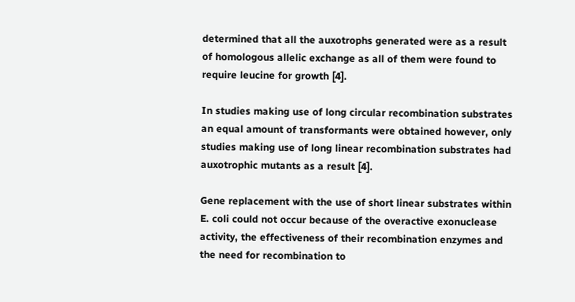determined that all the auxotrophs generated were as a result of homologous allelic exchange as all of them were found to require leucine for growth [4].

In studies making use of long circular recombination substrates an equal amount of transformants were obtained however, only studies making use of long linear recombination substrates had auxotrophic mutants as a result [4].

Gene replacement with the use of short linear substrates within E. coli could not occur because of the overactive exonuclease activity, the effectiveness of their recombination enzymes and the need for recombination to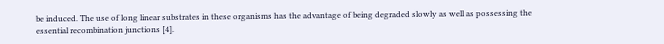be induced. The use of long linear substrates in these organisms has the advantage of being degraded slowly as well as possessing the essential recombination junctions [4].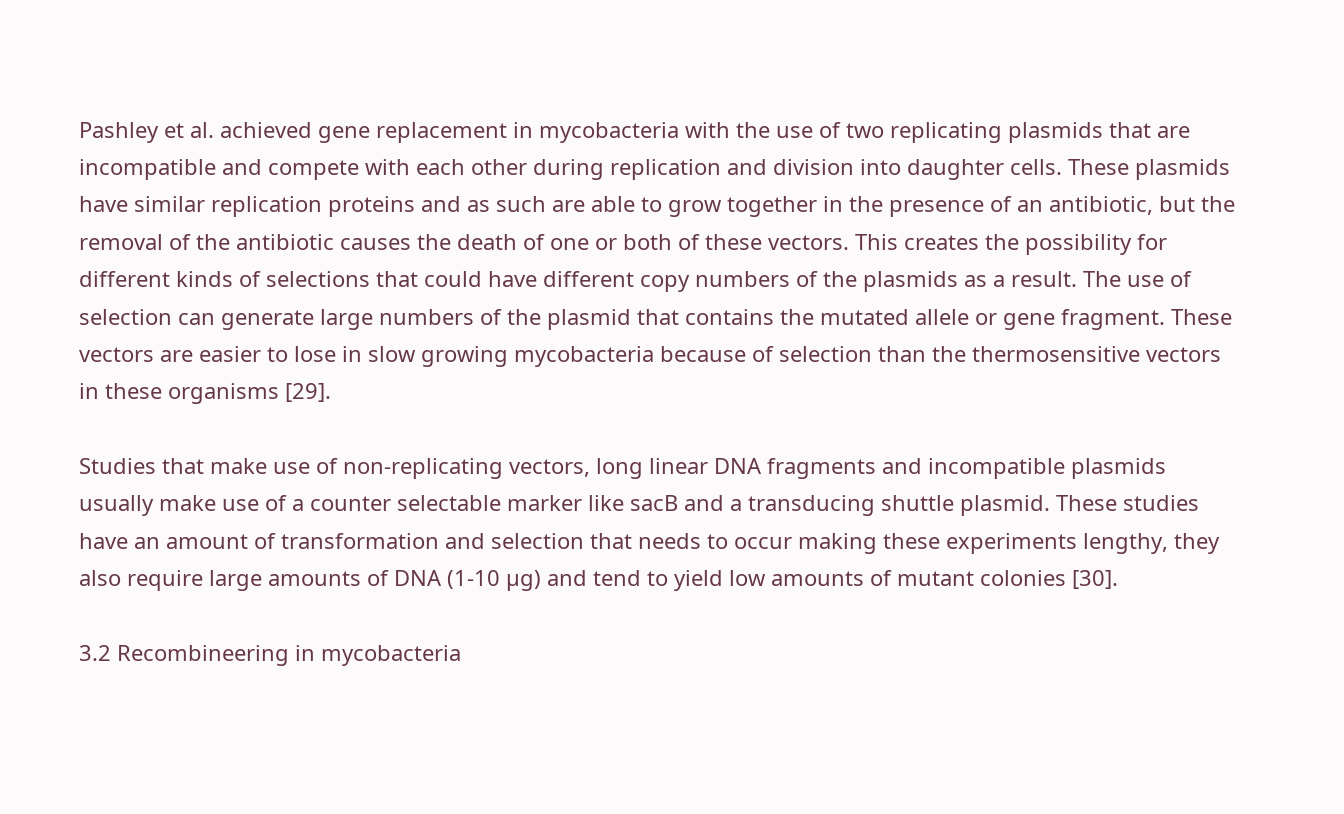Pashley et al. achieved gene replacement in mycobacteria with the use of two replicating plasmids that are incompatible and compete with each other during replication and division into daughter cells. These plasmids have similar replication proteins and as such are able to grow together in the presence of an antibiotic, but the removal of the antibiotic causes the death of one or both of these vectors. This creates the possibility for different kinds of selections that could have different copy numbers of the plasmids as a result. The use of selection can generate large numbers of the plasmid that contains the mutated allele or gene fragment. These vectors are easier to lose in slow growing mycobacteria because of selection than the thermosensitive vectors in these organisms [29].

Studies that make use of non-replicating vectors, long linear DNA fragments and incompatible plasmids usually make use of a counter selectable marker like sacB and a transducing shuttle plasmid. These studies have an amount of transformation and selection that needs to occur making these experiments lengthy, they also require large amounts of DNA (1-10 µg) and tend to yield low amounts of mutant colonies [30].

3.2 Recombineering in mycobacteria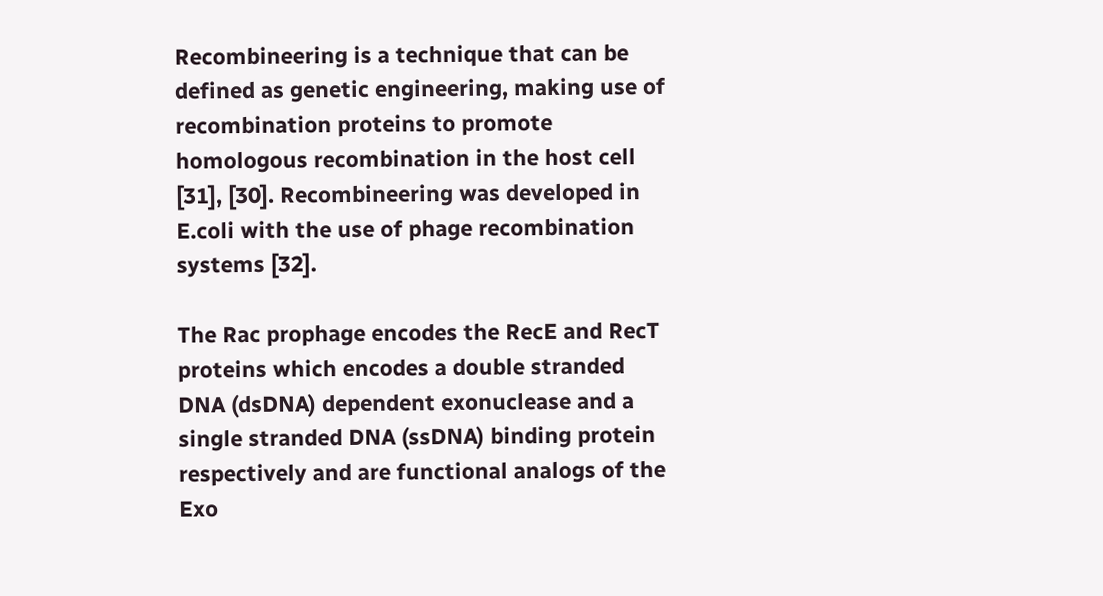Recombineering is a technique that can be defined as genetic engineering, making use of recombination proteins to promote homologous recombination in the host cell [31], [30]. Recombineering was developed in E.coli with the use of phage recombination systems [32].

The Rac prophage encodes the RecE and RecT proteins which encodes a double stranded DNA (dsDNA) dependent exonuclease and a single stranded DNA (ssDNA) binding protein respectively and are functional analogs of the Exo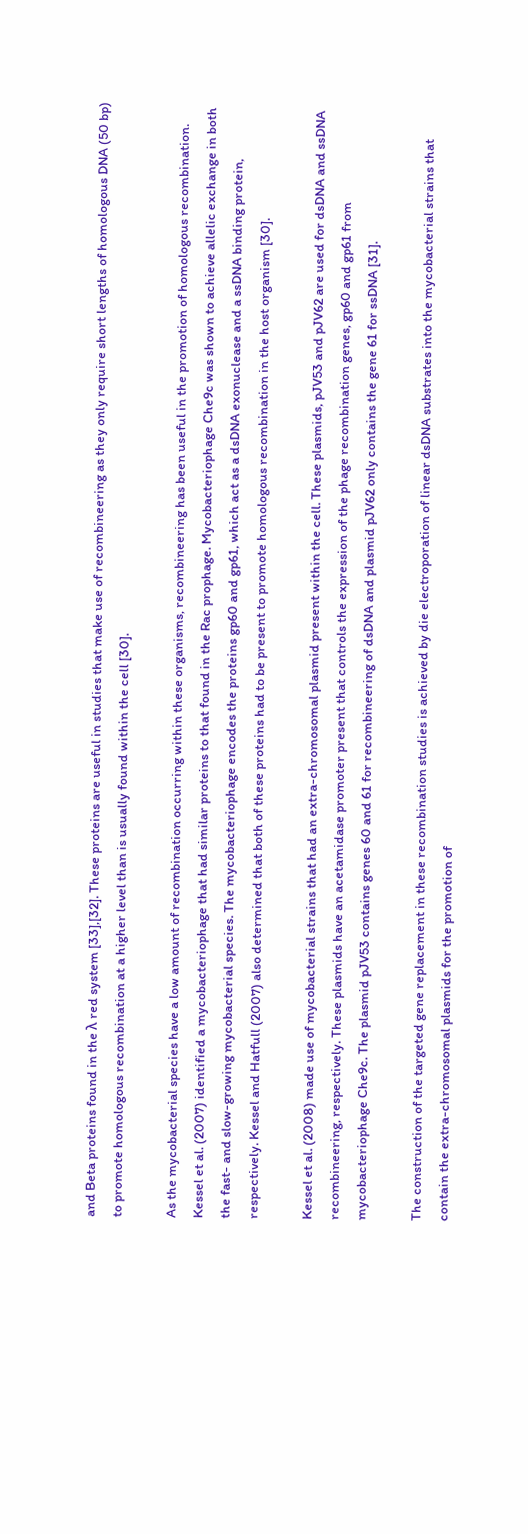and Beta proteins found in the λ red system [33],[32]. These proteins are useful in studies that make use of recombineering as they only require short lengths of homologous DNA (50 bp) to promote homologous recombination at a higher level than is usually found within the cell [30].

As the mycobacterial species have a low amount of recombination occurring within these organisms, recombineering has been useful in the promotion of homologous recombination. Kessel et al. (2007) identified a mycobacteriophage that had similar proteins to that found in the Rac prophage. Mycobacteriophage Che9c was shown to achieve allelic exchange in both the fast- and slow-growing mycobacterial species. The mycobacteriophage encodes the proteins gp60 and gp61, which act as a dsDNA exonuclease and a ssDNA binding protein, respectively. Kessel and Hatfull (2007) also determined that both of these proteins had to be present to promote homologous recombination in the host organism [30].

Kessel et al. (2008) made use of mycobacterial strains that had an extra-chromosomal plasmid present within the cell. These plasmids, pJV53 and pJV62 are used for dsDNA and ssDNA recombineering, respectively. These plasmids have an acetamidase promoter present that controls the expression of the phage recombination genes, gp60 and gp61 from mycobacteriophage Che9c. The plasmid pJV53 contains genes 60 and 61 for recombineering of dsDNA and plasmid pJV62 only contains the gene 61 for ssDNA [31].

The construction of the targeted gene replacement in these recombination studies is achieved by die electroporation of linear dsDNA substrates into the mycobacterial strains that contain the extra-chromosomal plasmids for the promotion of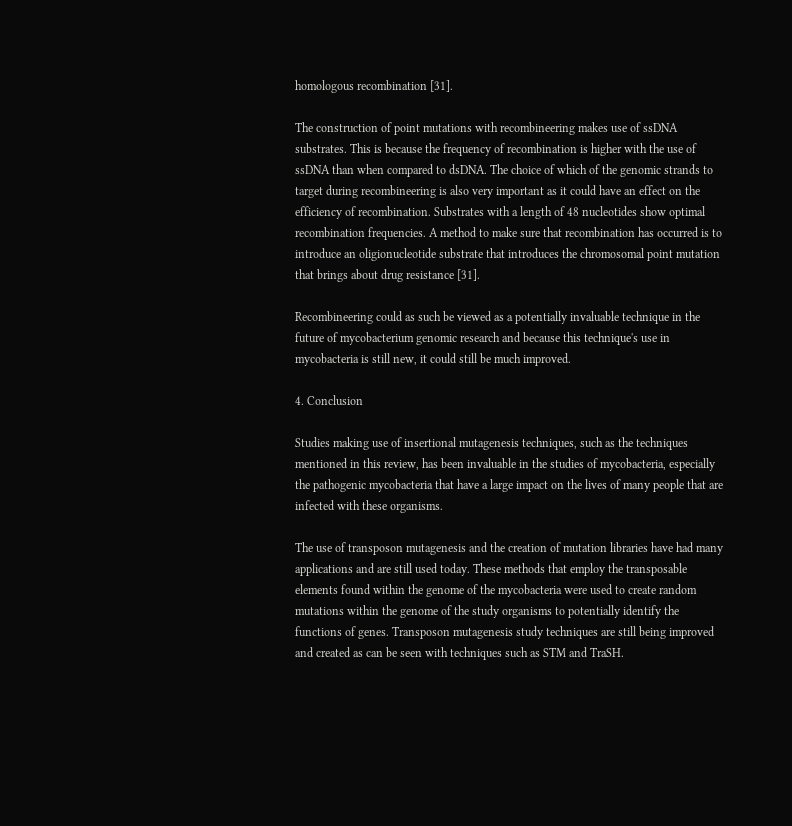homologous recombination [31].

The construction of point mutations with recombineering makes use of ssDNA substrates. This is because the frequency of recombination is higher with the use of ssDNA than when compared to dsDNA. The choice of which of the genomic strands to target during recombineering is also very important as it could have an effect on the efficiency of recombination. Substrates with a length of 48 nucleotides show optimal recombination frequencies. A method to make sure that recombination has occurred is to introduce an oligionucleotide substrate that introduces the chromosomal point mutation that brings about drug resistance [31].

Recombineering could as such be viewed as a potentially invaluable technique in the future of mycobacterium genomic research and because this technique's use in mycobacteria is still new, it could still be much improved.

4. Conclusion

Studies making use of insertional mutagenesis techniques, such as the techniques mentioned in this review, has been invaluable in the studies of mycobacteria, especially the pathogenic mycobacteria that have a large impact on the lives of many people that are infected with these organisms.

The use of transposon mutagenesis and the creation of mutation libraries have had many applications and are still used today. These methods that employ the transposable elements found within the genome of the mycobacteria were used to create random mutations within the genome of the study organisms to potentially identify the functions of genes. Transposon mutagenesis study techniques are still being improved and created as can be seen with techniques such as STM and TraSH.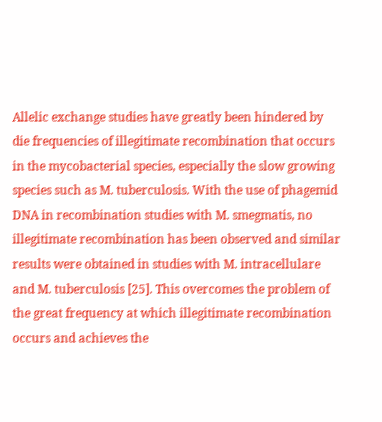Allelic exchange studies have greatly been hindered by die frequencies of illegitimate recombination that occurs in the mycobacterial species, especially the slow growing species such as M. tuberculosis. With the use of phagemid DNA in recombination studies with M. smegmatis, no illegitimate recombination has been observed and similar results were obtained in studies with M. intracellulare and M. tuberculosis [25]. This overcomes the problem of the great frequency at which illegitimate recombination occurs and achieves the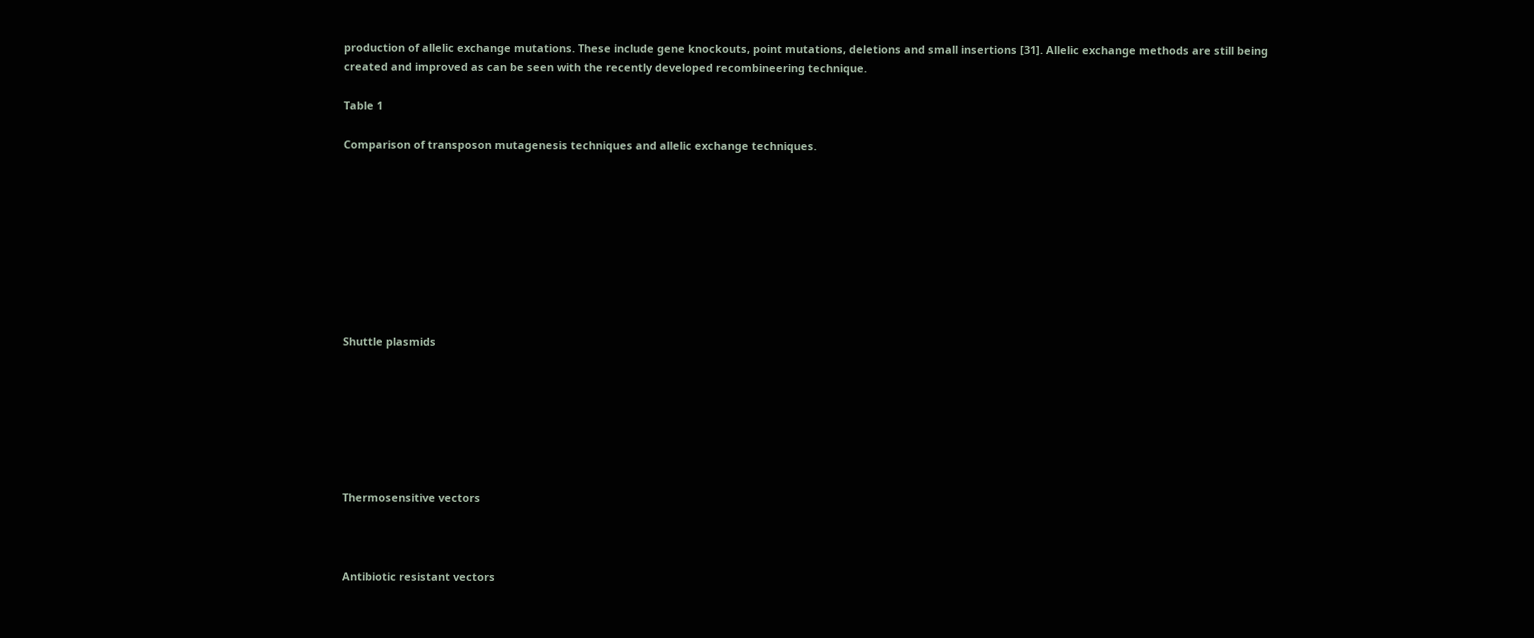production of allelic exchange mutations. These include gene knockouts, point mutations, deletions and small insertions [31]. Allelic exchange methods are still being created and improved as can be seen with the recently developed recombineering technique.

Table 1

Comparison of transposon mutagenesis techniques and allelic exchange techniques.









Shuttle plasmids







Thermosensitive vectors



Antibiotic resistant vectors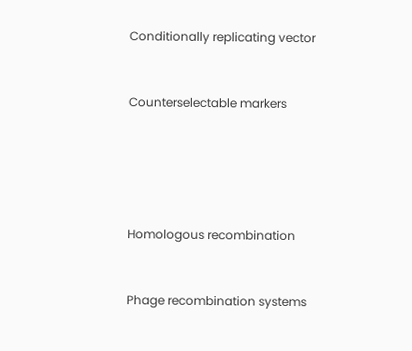Conditionally replicating vector


Counterselectable markers





Homologous recombination


Phage recombination systems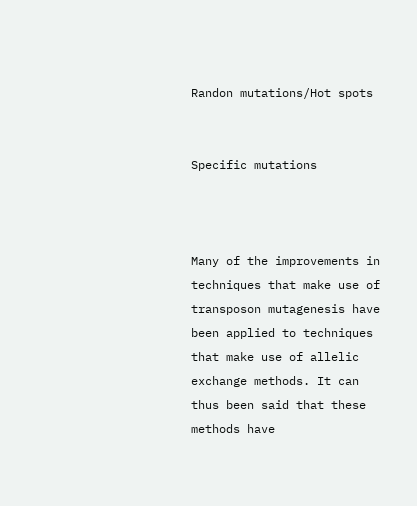Randon mutations/Hot spots


Specific mutations



Many of the improvements in techniques that make use of transposon mutagenesis have been applied to techniques that make use of allelic exchange methods. It can thus been said that these methods have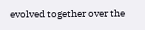evolved together over the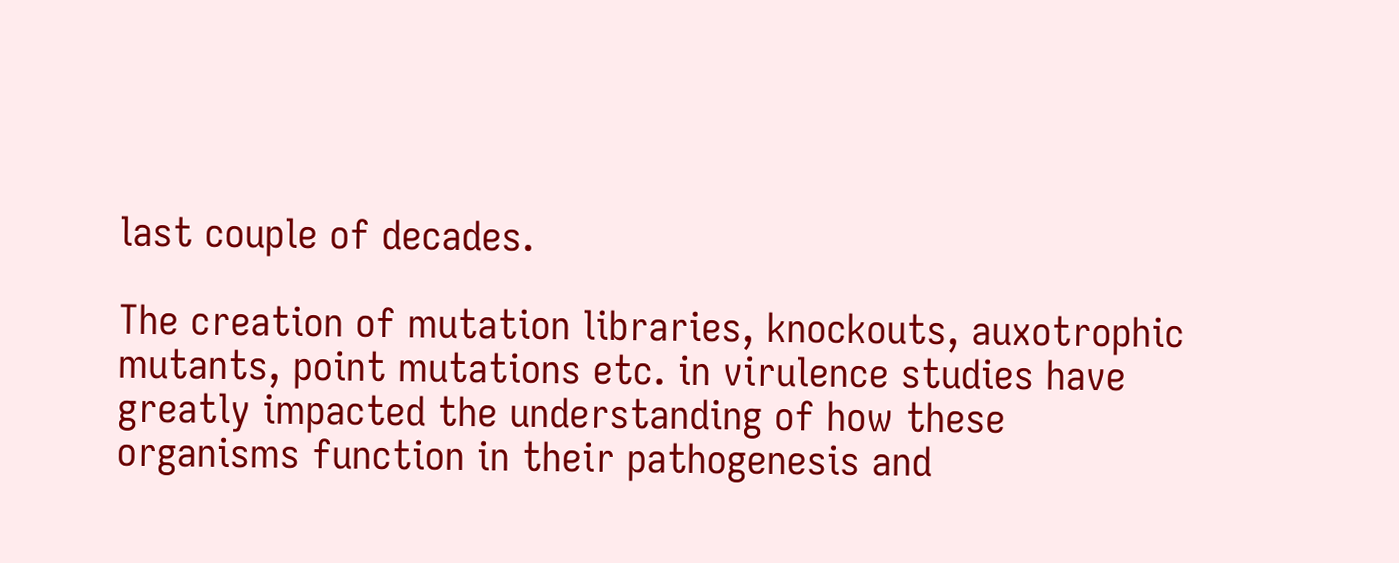last couple of decades.

The creation of mutation libraries, knockouts, auxotrophic mutants, point mutations etc. in virulence studies have greatly impacted the understanding of how these organisms function in their pathogenesis and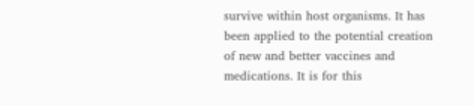survive within host organisms. It has been applied to the potential creation of new and better vaccines and medications. It is for this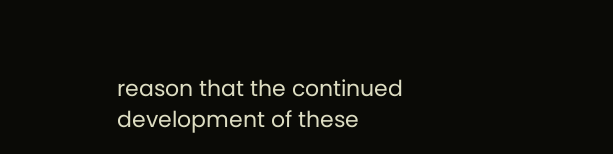reason that the continued development of these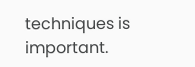techniques is important.